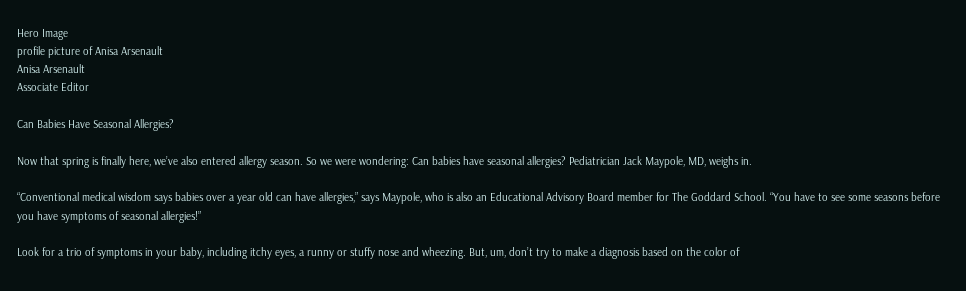Hero Image
profile picture of Anisa Arsenault
Anisa Arsenault
Associate Editor

Can Babies Have Seasonal Allergies?

Now that spring is finally here, we’ve also entered allergy season. So we were wondering: Can babies have seasonal allergies? Pediatrician Jack Maypole, MD, weighs in.

“Conventional medical wisdom says babies over a year old can have allergies,” says Maypole, who is also an Educational Advisory Board member for The Goddard School. “You have to see some seasons before you have symptoms of seasonal allergies!”

Look for a trio of symptoms in your baby, including itchy eyes, a runny or stuffy nose and wheezing. But, um, don’t try to make a diagnosis based on the color of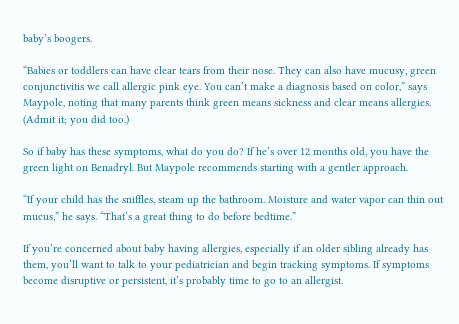baby’s boogers.

“Babies or toddlers can have clear tears from their nose. They can also have mucusy, green conjunctivitis we call allergic pink eye. You can’t make a diagnosis based on color,” says Maypole, noting that many parents think green means sickness and clear means allergies. (Admit it; you did too.)

So if baby has these symptoms, what do you do? If he’s over 12 months old, you have the green light on Benadryl. But Maypole recommends starting with a gentler approach.

“If your child has the sniffles, steam up the bathroom. Moisture and water vapor can thin out mucus,” he says. “That’s a great thing to do before bedtime.”

If you’re concerned about baby having allergies, especially if an older sibling already has them, you’ll want to talk to your pediatrician and begin tracking symptoms. If symptoms become disruptive or persistent, it’s probably time to go to an allergist.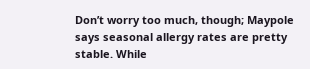Don’t worry too much, though; Maypole says seasonal allergy rates are pretty stable. While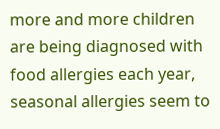more and more children are being diagnosed with food allergies each year, seasonal allergies seem to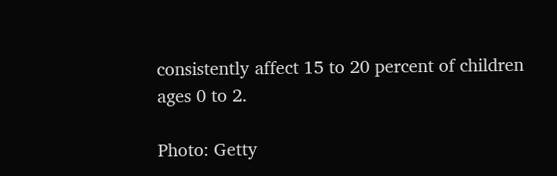consistently affect 15 to 20 percent of children ages 0 to 2.

Photo: Getty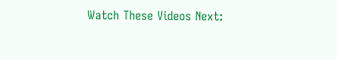Watch These Videos Next: